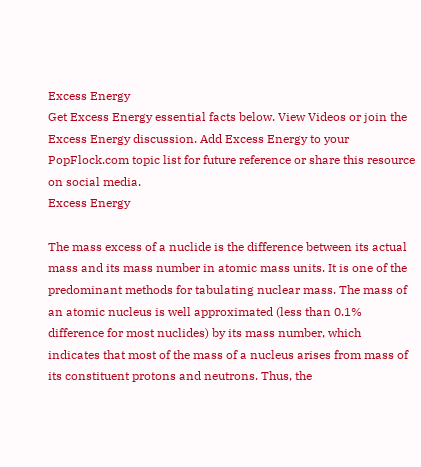Excess Energy
Get Excess Energy essential facts below. View Videos or join the Excess Energy discussion. Add Excess Energy to your PopFlock.com topic list for future reference or share this resource on social media.
Excess Energy

The mass excess of a nuclide is the difference between its actual mass and its mass number in atomic mass units. It is one of the predominant methods for tabulating nuclear mass. The mass of an atomic nucleus is well approximated (less than 0.1% difference for most nuclides) by its mass number, which indicates that most of the mass of a nucleus arises from mass of its constituent protons and neutrons. Thus, the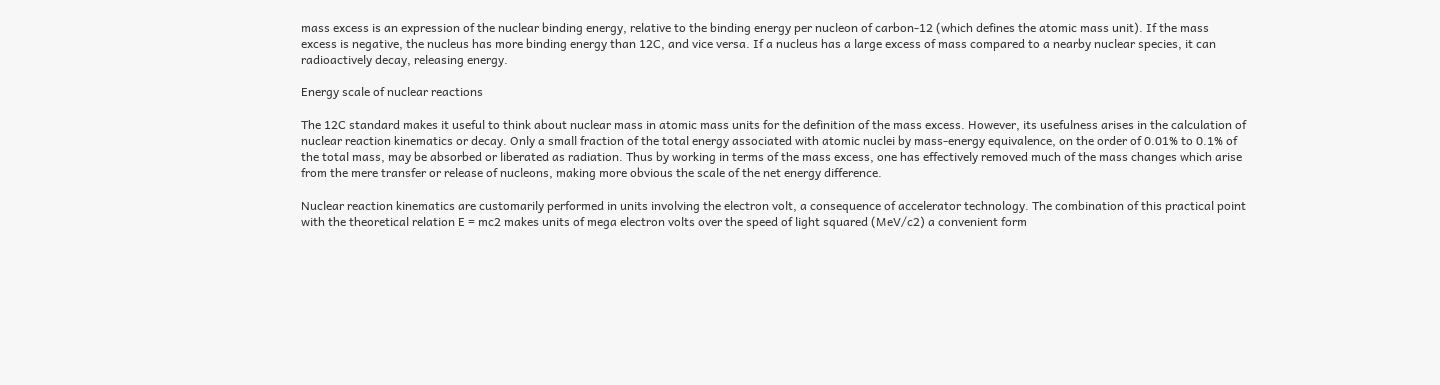mass excess is an expression of the nuclear binding energy, relative to the binding energy per nucleon of carbon-12 (which defines the atomic mass unit). If the mass excess is negative, the nucleus has more binding energy than 12C, and vice versa. If a nucleus has a large excess of mass compared to a nearby nuclear species, it can radioactively decay, releasing energy.

Energy scale of nuclear reactions

The 12C standard makes it useful to think about nuclear mass in atomic mass units for the definition of the mass excess. However, its usefulness arises in the calculation of nuclear reaction kinematics or decay. Only a small fraction of the total energy associated with atomic nuclei by mass-energy equivalence, on the order of 0.01% to 0.1% of the total mass, may be absorbed or liberated as radiation. Thus by working in terms of the mass excess, one has effectively removed much of the mass changes which arise from the mere transfer or release of nucleons, making more obvious the scale of the net energy difference.

Nuclear reaction kinematics are customarily performed in units involving the electron volt, a consequence of accelerator technology. The combination of this practical point with the theoretical relation E = mc2 makes units of mega electron volts over the speed of light squared (MeV/c2) a convenient form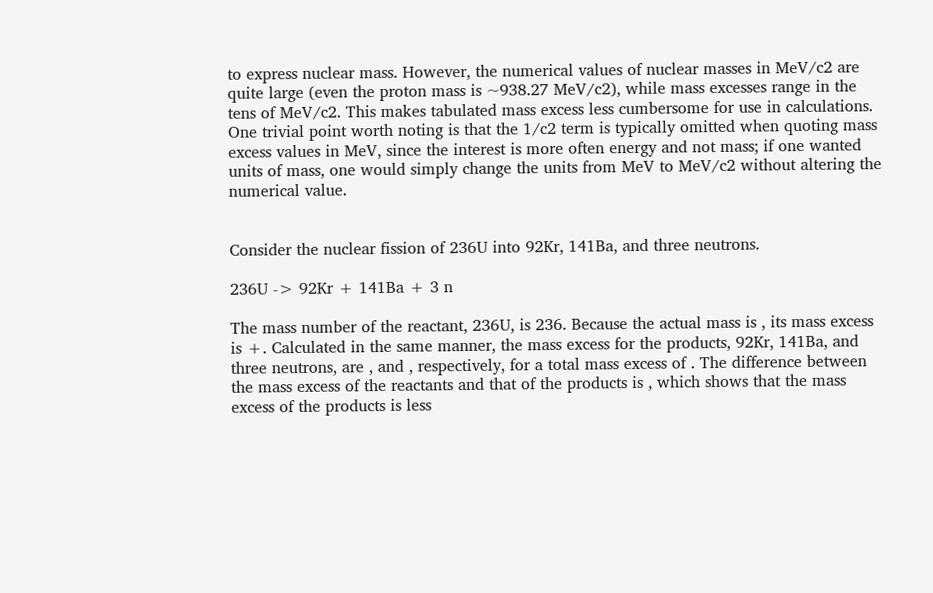to express nuclear mass. However, the numerical values of nuclear masses in MeV/c2 are quite large (even the proton mass is ~938.27 MeV/c2), while mass excesses range in the tens of MeV/c2. This makes tabulated mass excess less cumbersome for use in calculations. One trivial point worth noting is that the 1/c2 term is typically omitted when quoting mass excess values in MeV, since the interest is more often energy and not mass; if one wanted units of mass, one would simply change the units from MeV to MeV/c2 without altering the numerical value.


Consider the nuclear fission of 236U into 92Kr, 141Ba, and three neutrons.

236U -> 92Kr + 141Ba + 3 n

The mass number of the reactant, 236U, is 236. Because the actual mass is , its mass excess is +. Calculated in the same manner, the mass excess for the products, 92Kr, 141Ba, and three neutrons, are , and , respectively, for a total mass excess of . The difference between the mass excess of the reactants and that of the products is , which shows that the mass excess of the products is less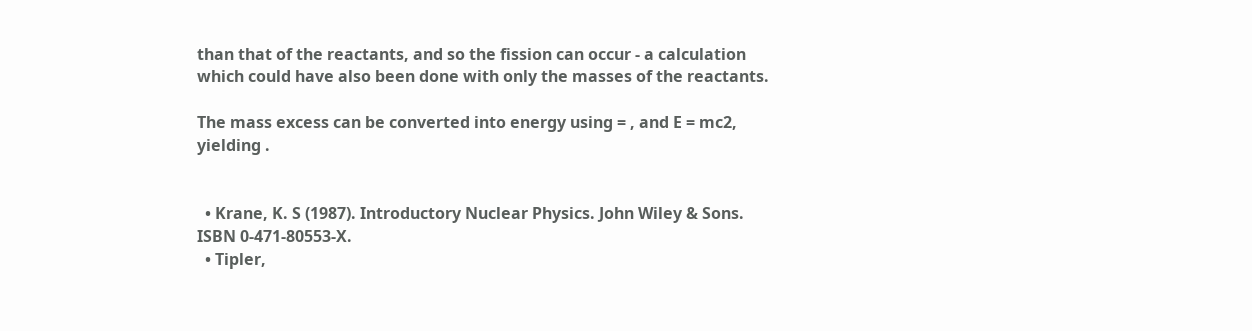than that of the reactants, and so the fission can occur - a calculation which could have also been done with only the masses of the reactants.

The mass excess can be converted into energy using = , and E = mc2, yielding .


  • Krane, K. S (1987). Introductory Nuclear Physics. John Wiley & Sons. ISBN 0-471-80553-X.
  • Tipler,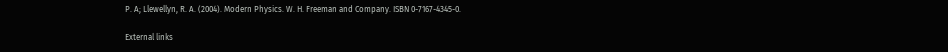P. A; Llewellyn, R. A. (2004). Modern Physics. W. H. Freeman and Company. ISBN 0-7167-4345-0.

External links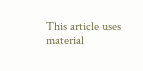This article uses material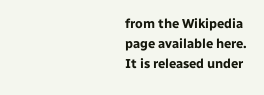from the Wikipedia page available here. It is released under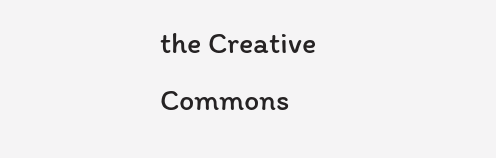the Creative Commons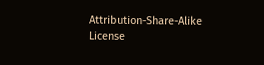Attribution-Share-Alike License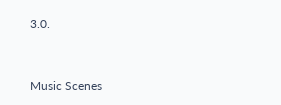3.0.



Music Scenes